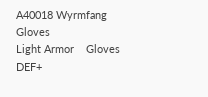A40018 Wyrmfang Gloves
Light Armor    Gloves
DEF+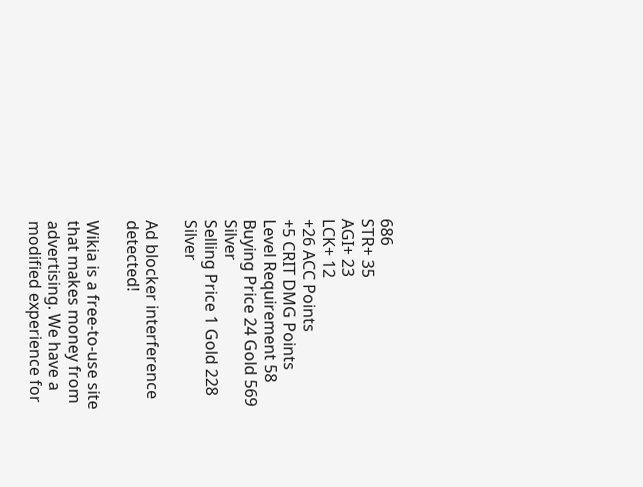686
STR+ 35
AGI+ 23
LCK+ 12
+26 ACC Points
+5 CRIT DMG Points
Level Requirement 58
Buying Price 24 Gold 569 Silver
Selling Price 1 Gold 228 Silver

Ad blocker interference detected!

Wikia is a free-to-use site that makes money from advertising. We have a modified experience for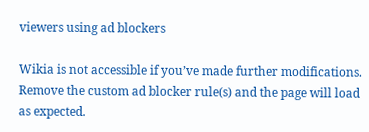viewers using ad blockers

Wikia is not accessible if you’ve made further modifications. Remove the custom ad blocker rule(s) and the page will load as expected.